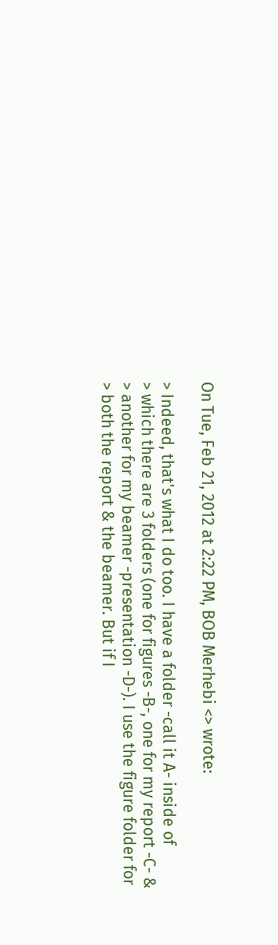On Tue, Feb 21, 2012 at 2:22 PM, BOB Merhebi <> wrote:

> Indeed, that's what I do too. I have a folder -call it A- inside of
> which there are 3 folders (one for figures -B-, one for my report -C- &
> another for my beamer -presentation -D-). I use the figure folder for
> both the report & the beamer. But if I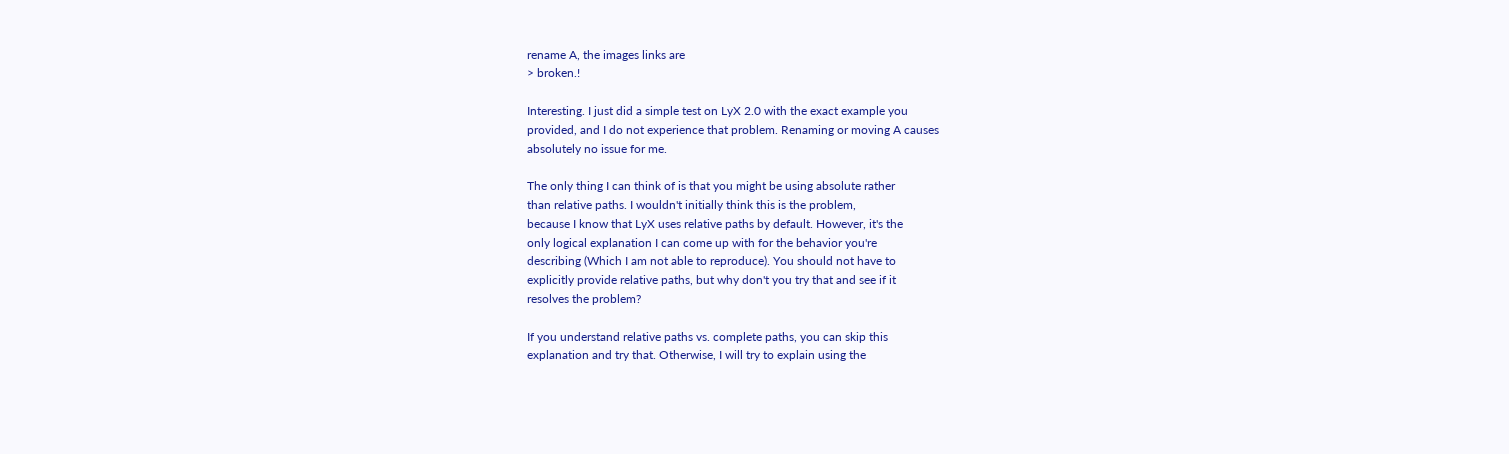rename A, the images links are
> broken.!

Interesting. I just did a simple test on LyX 2.0 with the exact example you
provided, and I do not experience that problem. Renaming or moving A causes
absolutely no issue for me.

The only thing I can think of is that you might be using absolute rather
than relative paths. I wouldn't initially think this is the problem,
because I know that LyX uses relative paths by default. However, it's the
only logical explanation I can come up with for the behavior you're
describing (Which I am not able to reproduce). You should not have to
explicitly provide relative paths, but why don't you try that and see if it
resolves the problem?

If you understand relative paths vs. complete paths, you can skip this
explanation and try that. Otherwise, I will try to explain using the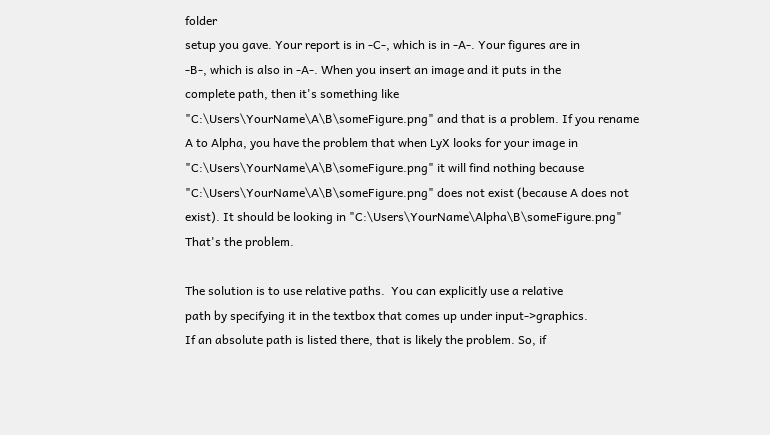folder
setup you gave. Your report is in -C-, which is in -A-. Your figures are in
-B-, which is also in -A-. When you insert an image and it puts in the
complete path, then it's something like
"C:\Users\YourName\A\B\someFigure.png" and that is a problem. If you rename
A to Alpha, you have the problem that when LyX looks for your image in
"C:\Users\YourName\A\B\someFigure.png" it will find nothing because
"C:\Users\YourName\A\B\someFigure.png" does not exist (because A does not
exist). It should be looking in "C:\Users\YourName\Alpha\B\someFigure.png"
That's the problem.

The solution is to use relative paths.  You can explicitly use a relative
path by specifying it in the textbox that comes up under input->graphics.
If an absolute path is listed there, that is likely the problem. So, if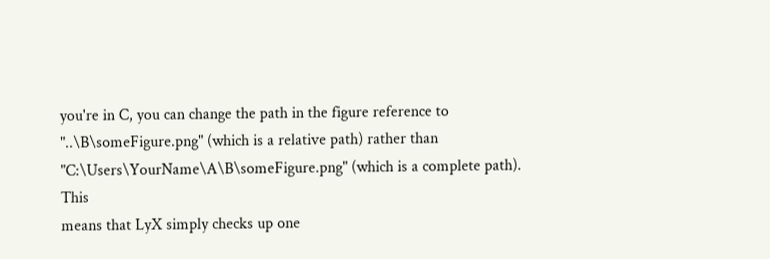you're in C, you can change the path in the figure reference to
"..\B\someFigure.png" (which is a relative path) rather than
"C:\Users\YourName\A\B\someFigure.png" (which is a complete path). This
means that LyX simply checks up one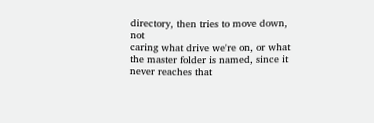directory, then tries to move down, not
caring what drive we're on, or what the master folder is named, since it
never reaches that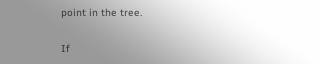point in the tree.

If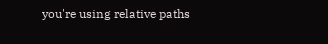you're using relative paths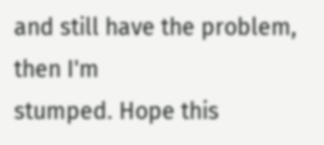and still have the problem, then I'm
stumped. Hope this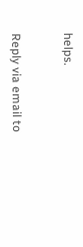helps.


Reply via email to